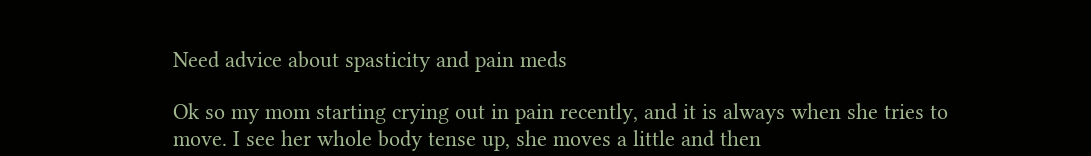Need advice about spasticity and pain meds

Ok so my mom starting crying out in pain recently, and it is always when she tries to move. I see her whole body tense up, she moves a little and then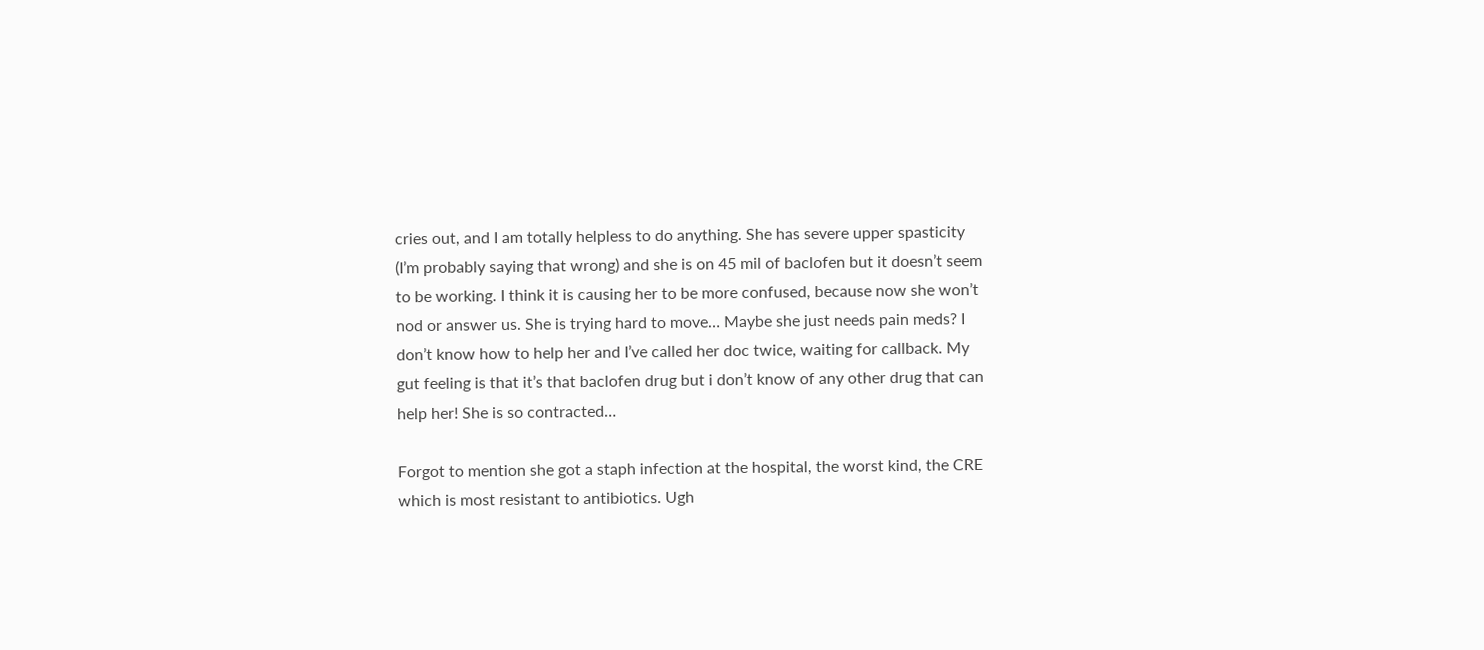cries out, and I am totally helpless to do anything. She has severe upper spasticity (I’m probably saying that wrong) and she is on 45 mil of baclofen but it doesn’t seem to be working. I think it is causing her to be more confused, because now she won’t nod or answer us. She is trying hard to move… Maybe she just needs pain meds? I don’t know how to help her and I’ve called her doc twice, waiting for callback. My gut feeling is that it’s that baclofen drug but i don’t know of any other drug that can help her! She is so contracted…

Forgot to mention she got a staph infection at the hospital, the worst kind, the CRE which is most resistant to antibiotics. Ugh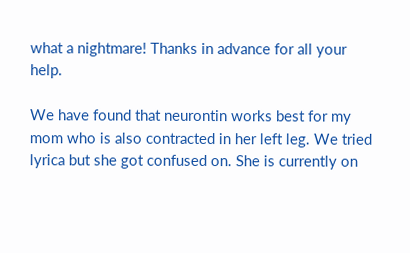what a nightmare! Thanks in advance for all your help.

We have found that neurontin works best for my mom who is also contracted in her left leg. We tried lyrica but she got confused on. She is currently on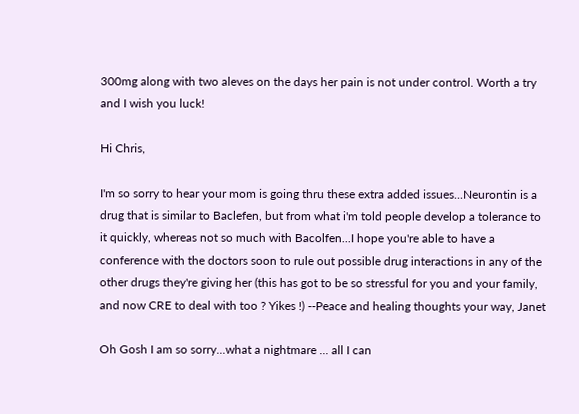300mg along with two aleves on the days her pain is not under control. Worth a try and I wish you luck!

Hi Chris,

I'm so sorry to hear your mom is going thru these extra added issues...Neurontin is a drug that is similar to Baclefen, but from what i'm told people develop a tolerance to it quickly, whereas not so much with Bacolfen...I hope you're able to have a conference with the doctors soon to rule out possible drug interactions in any of the other drugs they're giving her (this has got to be so stressful for you and your family, and now CRE to deal with too ? Yikes !) --Peace and healing thoughts your way, Janet

Oh Gosh I am so sorry...what a nightmare ... all I can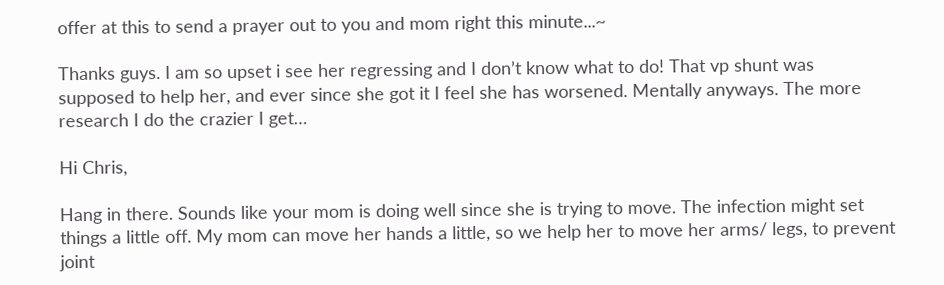offer at this to send a prayer out to you and mom right this minute...~

Thanks guys. I am so upset i see her regressing and I don’t know what to do! That vp shunt was supposed to help her, and ever since she got it I feel she has worsened. Mentally anyways. The more research I do the crazier I get…

Hi Chris,

Hang in there. Sounds like your mom is doing well since she is trying to move. The infection might set things a little off. My mom can move her hands a little, so we help her to move her arms/ legs, to prevent joint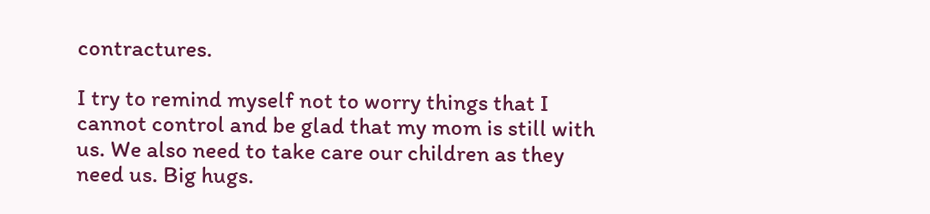contractures.

I try to remind myself not to worry things that I cannot control and be glad that my mom is still with us. We also need to take care our children as they need us. Big hugs.